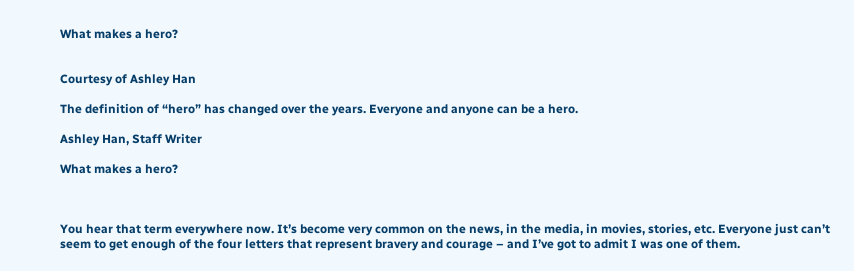What makes a hero?


Courtesy of Ashley Han

The definition of “hero” has changed over the years. Everyone and anyone can be a hero.

Ashley Han, Staff Writer

What makes a hero?



You hear that term everywhere now. It’s become very common on the news, in the media, in movies, stories, etc. Everyone just can’t seem to get enough of the four letters that represent bravery and courage – and I’ve got to admit I was one of them.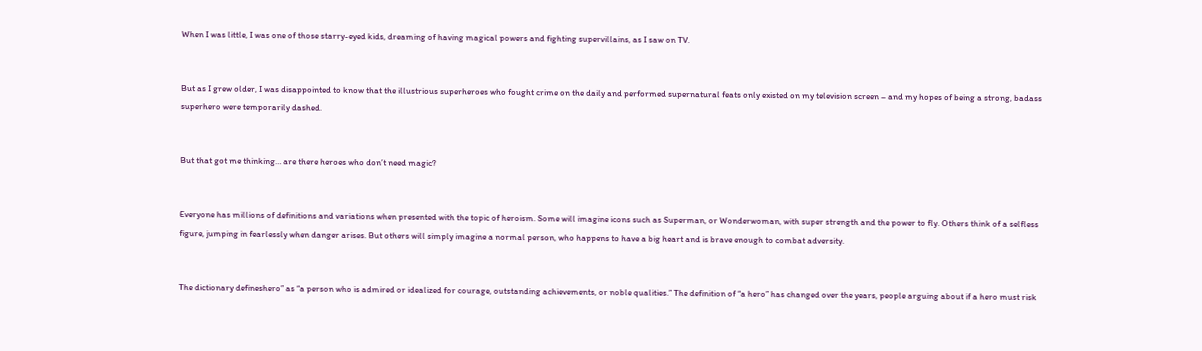When I was little, I was one of those starry-eyed kids, dreaming of having magical powers and fighting supervillains, as I saw on TV.


But as I grew older, I was disappointed to know that the illustrious superheroes who fought crime on the daily and performed supernatural feats only existed on my television screen – and my hopes of being a strong, badass superhero were temporarily dashed.


But that got me thinking… are there heroes who don’t need magic?


Everyone has millions of definitions and variations when presented with the topic of heroism. Some will imagine icons such as Superman, or Wonderwoman, with super strength and the power to fly. Others think of a selfless figure, jumping in fearlessly when danger arises. But others will simply imagine a normal person, who happens to have a big heart and is brave enough to combat adversity.


The dictionary defineshero” as “a person who is admired or idealized for courage, outstanding achievements, or noble qualities.” The definition of “a hero” has changed over the years, people arguing about if a hero must risk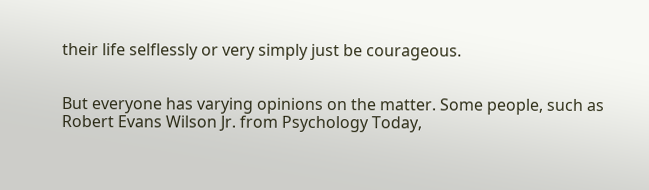their life selflessly or very simply just be courageous.


But everyone has varying opinions on the matter. Some people, such as Robert Evans Wilson Jr. from Psychology Today,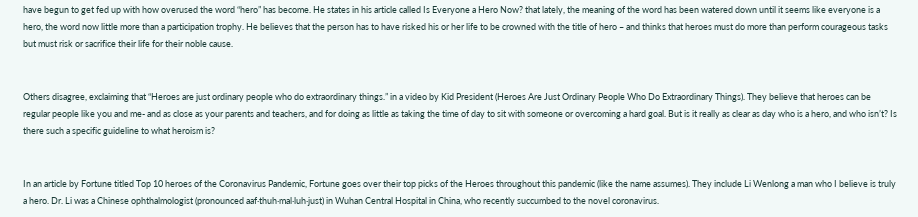have begun to get fed up with how overused the word “hero” has become. He states in his article called Is Everyone a Hero Now? that lately, the meaning of the word has been watered down until it seems like everyone is a hero, the word now little more than a participation trophy. He believes that the person has to have risked his or her life to be crowned with the title of hero – and thinks that heroes must do more than perform courageous tasks but must risk or sacrifice their life for their noble cause.


Others disagree, exclaiming that “Heroes are just ordinary people who do extraordinary things.” in a video by Kid President (Heroes Are Just Ordinary People Who Do Extraordinary Things). They believe that heroes can be regular people like you and me- and as close as your parents and teachers, and for doing as little as taking the time of day to sit with someone or overcoming a hard goal. But is it really as clear as day who is a hero, and who isn’t? Is there such a specific guideline to what heroism is?


In an article by Fortune titled Top 10 heroes of the Coronavirus Pandemic, Fortune goes over their top picks of the Heroes throughout this pandemic (like the name assumes). They include Li Wenlong a man who I believe is truly a hero. Dr. Li was a Chinese ophthalmologist (pronounced aaf·thuh·mal·luh·just) in Wuhan Central Hospital in China, who recently succumbed to the novel coronavirus.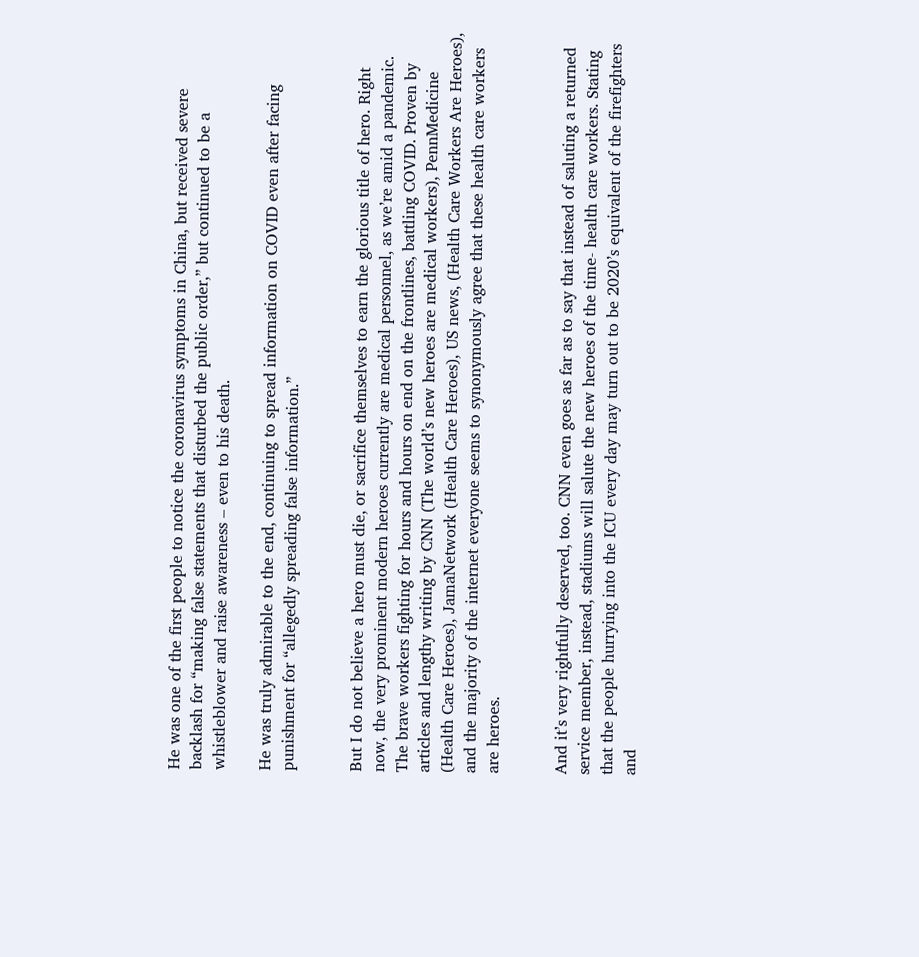He was one of the first people to notice the coronavirus symptoms in China, but received severe backlash for “making false statements that disturbed the public order,” but continued to be a whistleblower and raise awareness – even to his death.

He was truly admirable to the end, continuing to spread information on COVID even after facing punishment for “allegedly spreading false information.”


But I do not believe a hero must die, or sacrifice themselves to earn the glorious title of hero. Right now, the very prominent modern heroes currently are medical personnel, as we’re amid a pandemic. The brave workers fighting for hours and hours on end on the frontlines, battling COVID. Proven by articles and lengthy writing by CNN (The world’s new heroes are medical workers), PennMedicine (Health Care Heroes), JamaNetwork (Health Care Heroes), US news, (Health Care Workers Are Heroes), and the majority of the internet everyone seems to synonymously agree that these health care workers are heroes.


And it’s very rightfully deserved, too. CNN even goes as far as to say that instead of saluting a returned service member, instead, stadiums will salute the new heroes of the time- health care workers. Stating that the people hurrying into the ICU every day may turn out to be 2020’s equivalent of the firefighters and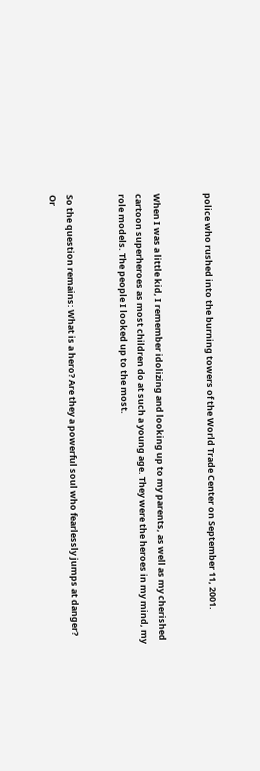police who rushed into the burning towers of the World Trade Center on September 11, 2001.


When I was a little kid, I remember idolizing and looking up to my parents, as well as my cherished cartoon superheroes as most children do at such a young age. They were the heroes in my mind, my role models. The people I looked up to the most.


So the question remains: What is a hero? Are they a powerful soul who fearlessly jumps at danger? Or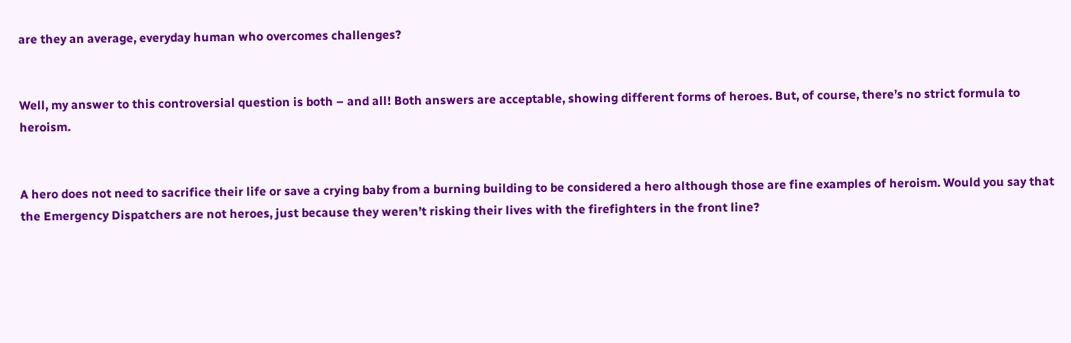are they an average, everyday human who overcomes challenges?


Well, my answer to this controversial question is both – and all! Both answers are acceptable, showing different forms of heroes. But, of course, there’s no strict formula to heroism.


A hero does not need to sacrifice their life or save a crying baby from a burning building to be considered a hero although those are fine examples of heroism. Would you say that the Emergency Dispatchers are not heroes, just because they weren’t risking their lives with the firefighters in the front line?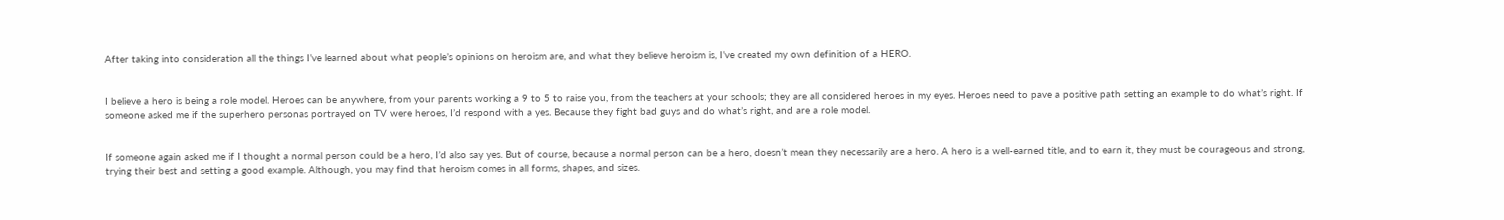After taking into consideration all the things I’ve learned about what people’s opinions on heroism are, and what they believe heroism is, I’ve created my own definition of a HERO.


I believe a hero is being a role model. Heroes can be anywhere, from your parents working a 9 to 5 to raise you, from the teachers at your schools; they are all considered heroes in my eyes. Heroes need to pave a positive path setting an example to do what’s right. If someone asked me if the superhero personas portrayed on TV were heroes, I’d respond with a yes. Because they fight bad guys and do what’s right, and are a role model.


If someone again asked me if I thought a normal person could be a hero, I’d also say yes. But of course, because a normal person can be a hero, doesn’t mean they necessarily are a hero. A hero is a well-earned title, and to earn it, they must be courageous and strong, trying their best and setting a good example. Although, you may find that heroism comes in all forms, shapes, and sizes.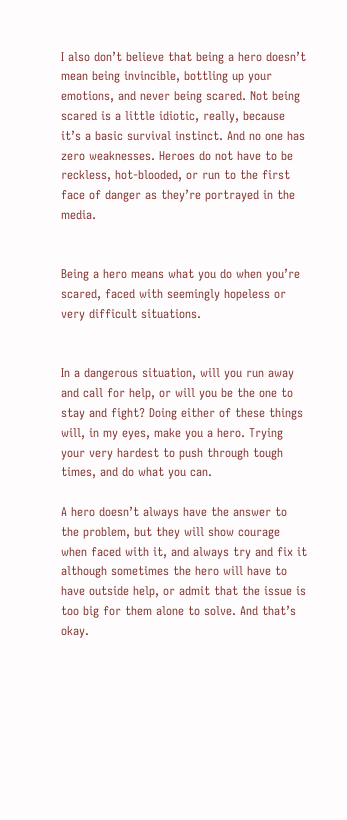I also don’t believe that being a hero doesn’t mean being invincible, bottling up your emotions, and never being scared. Not being scared is a little idiotic, really, because it’s a basic survival instinct. And no one has zero weaknesses. Heroes do not have to be reckless, hot-blooded, or run to the first face of danger as they’re portrayed in the media.


Being a hero means what you do when you’re scared, faced with seemingly hopeless or very difficult situations.


In a dangerous situation, will you run away and call for help, or will you be the one to stay and fight? Doing either of these things will, in my eyes, make you a hero. Trying your very hardest to push through tough times, and do what you can.

A hero doesn’t always have the answer to the problem, but they will show courage when faced with it, and always try and fix it although sometimes the hero will have to have outside help, or admit that the issue is too big for them alone to solve. And that’s okay.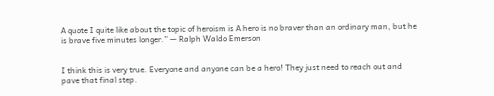A quote I quite like about the topic of heroism is A hero is no braver than an ordinary man, but he is brave five minutes longer.” — Ralph Waldo Emerson


I think this is very true. Everyone and anyone can be a hero! They just need to reach out and pave that final step.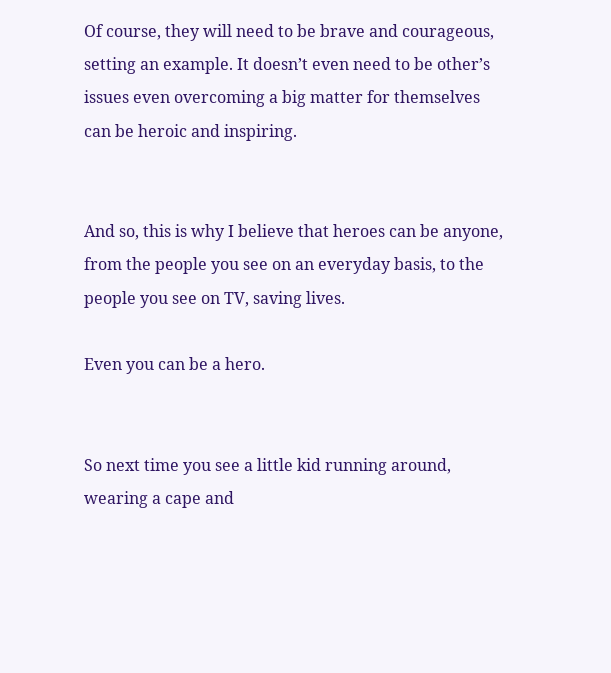Of course, they will need to be brave and courageous, setting an example. It doesn’t even need to be other’s issues even overcoming a big matter for themselves can be heroic and inspiring.


And so, this is why I believe that heroes can be anyone, from the people you see on an everyday basis, to the people you see on TV, saving lives.

Even you can be a hero.


So next time you see a little kid running around, wearing a cape and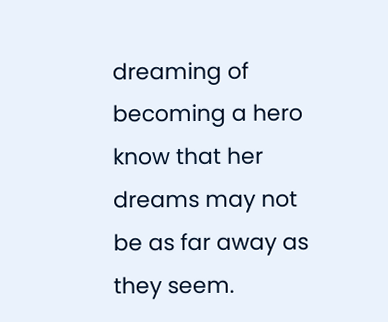dreaming of becoming a hero know that her dreams may not be as far away as they seem.